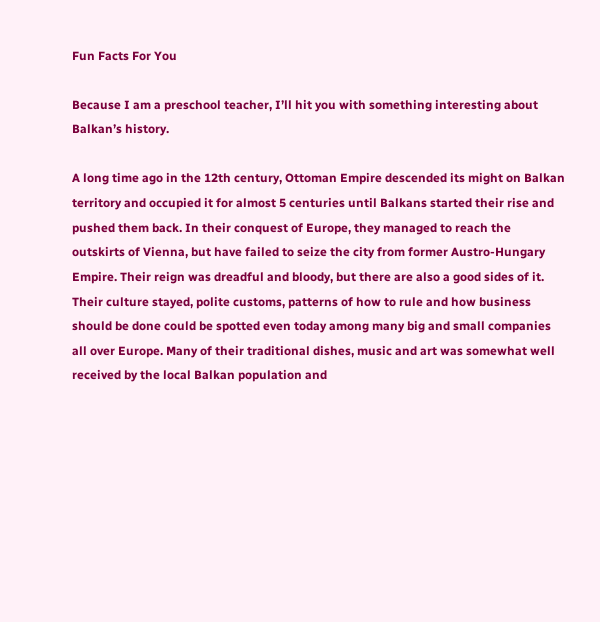Fun Facts For You

Because I am a preschool teacher, I’ll hit you with something interesting about Balkan’s history.

A long time ago in the 12th century, Ottoman Empire descended its might on Balkan territory and occupied it for almost 5 centuries until Balkans started their rise and pushed them back. In their conquest of Europe, they managed to reach the outskirts of Vienna, but have failed to seize the city from former Austro-Hungary Empire. Their reign was dreadful and bloody, but there are also a good sides of it. Their culture stayed, polite customs, patterns of how to rule and how business should be done could be spotted even today among many big and small companies all over Europe. Many of their traditional dishes, music and art was somewhat well received by the local Balkan population and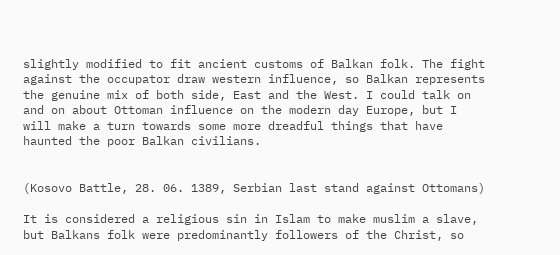slightly modified to fit ancient customs of Balkan folk. The fight against the occupator draw western influence, so Balkan represents the genuine mix of both side, East and the West. I could talk on and on about Ottoman influence on the modern day Europe, but I will make a turn towards some more dreadful things that have haunted the poor Balkan civilians.


(Kosovo Battle, 28. 06. 1389, Serbian last stand against Ottomans)

It is considered a religious sin in Islam to make muslim a slave, but Balkans folk were predominantly followers of the Christ, so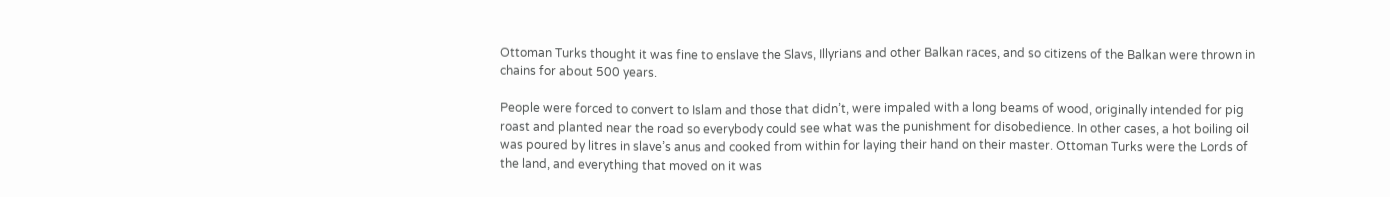Ottoman Turks thought it was fine to enslave the Slavs, Illyrians and other Balkan races, and so citizens of the Balkan were thrown in chains for about 500 years.

People were forced to convert to Islam and those that didn’t, were impaled with a long beams of wood, originally intended for pig roast and planted near the road so everybody could see what was the punishment for disobedience. In other cases, a hot boiling oil was poured by litres in slave’s anus and cooked from within for laying their hand on their master. Ottoman Turks were the Lords of the land, and everything that moved on it was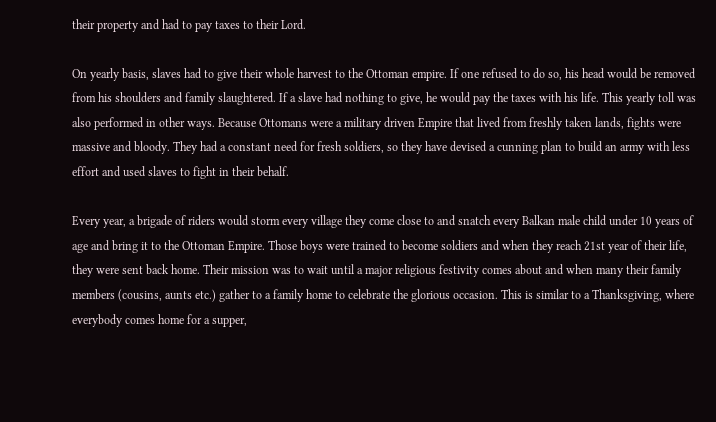their property and had to pay taxes to their Lord.

On yearly basis, slaves had to give their whole harvest to the Ottoman empire. If one refused to do so, his head would be removed from his shoulders and family slaughtered. If a slave had nothing to give, he would pay the taxes with his life. This yearly toll was also performed in other ways. Because Ottomans were a military driven Empire that lived from freshly taken lands, fights were massive and bloody. They had a constant need for fresh soldiers, so they have devised a cunning plan to build an army with less effort and used slaves to fight in their behalf.

Every year, a brigade of riders would storm every village they come close to and snatch every Balkan male child under 10 years of age and bring it to the Ottoman Empire. Those boys were trained to become soldiers and when they reach 21st year of their life, they were sent back home. Their mission was to wait until a major religious festivity comes about and when many their family members (cousins, aunts etc.) gather to a family home to celebrate the glorious occasion. This is similar to a Thanksgiving, where everybody comes home for a supper,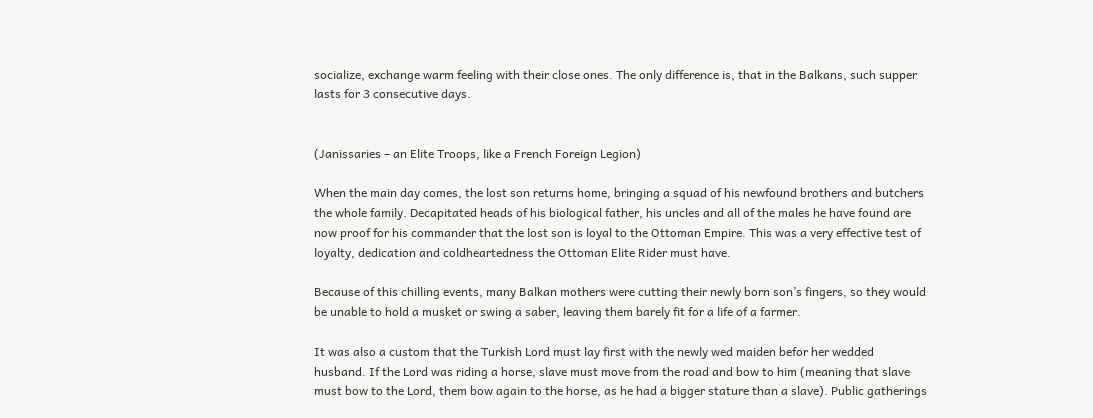socialize, exchange warm feeling with their close ones. The only difference is, that in the Balkans, such supper lasts for 3 consecutive days.


(Janissaries – an Elite Troops, like a French Foreign Legion)

When the main day comes, the lost son returns home, bringing a squad of his newfound brothers and butchers the whole family. Decapitated heads of his biological father, his uncles and all of the males he have found are now proof for his commander that the lost son is loyal to the Ottoman Empire. This was a very effective test of loyalty, dedication and coldheartedness the Ottoman Elite Rider must have.

Because of this chilling events, many Balkan mothers were cutting their newly born son’s fingers, so they would be unable to hold a musket or swing a saber, leaving them barely fit for a life of a farmer.

It was also a custom that the Turkish Lord must lay first with the newly wed maiden befor her wedded husband. If the Lord was riding a horse, slave must move from the road and bow to him (meaning that slave must bow to the Lord, them bow again to the horse, as he had a bigger stature than a slave). Public gatherings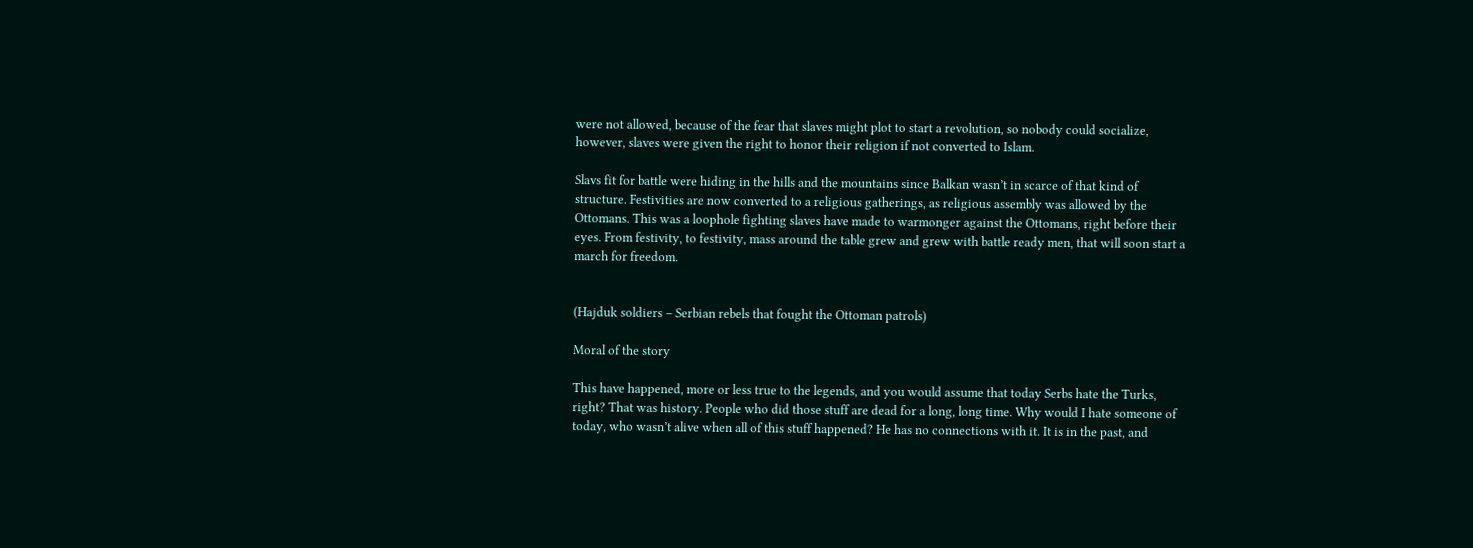were not allowed, because of the fear that slaves might plot to start a revolution, so nobody could socialize, however, slaves were given the right to honor their religion if not converted to Islam.

Slavs fit for battle were hiding in the hills and the mountains since Balkan wasn’t in scarce of that kind of structure. Festivities are now converted to a religious gatherings, as religious assembly was allowed by the Ottomans. This was a loophole fighting slaves have made to warmonger against the Ottomans, right before their eyes. From festivity, to festivity, mass around the table grew and grew with battle ready men, that will soon start a march for freedom.


(Hajduk soldiers – Serbian rebels that fought the Ottoman patrols)

Moral of the story

This have happened, more or less true to the legends, and you would assume that today Serbs hate the Turks, right? That was history. People who did those stuff are dead for a long, long time. Why would I hate someone of today, who wasn’t alive when all of this stuff happened? He has no connections with it. It is in the past, and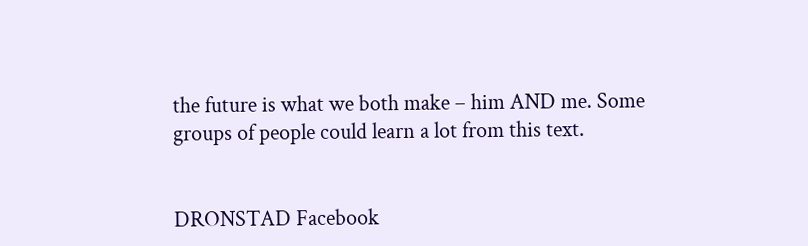the future is what we both make – him AND me. Some groups of people could learn a lot from this text.


DRONSTAD Facebook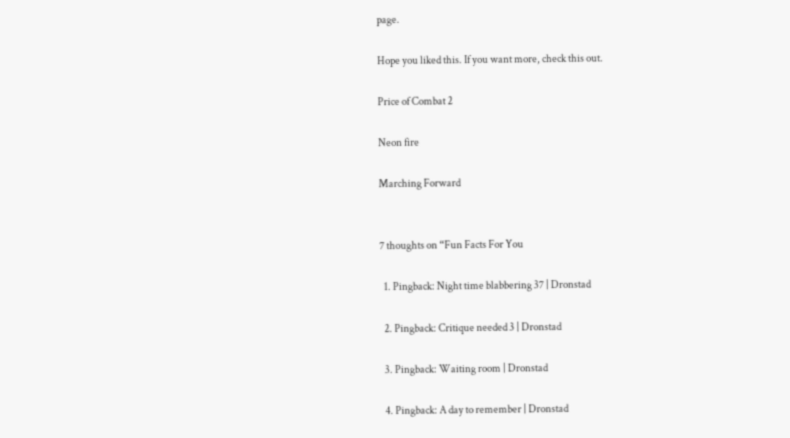page.

Hope you liked this. If you want more, check this out.

Price of Combat 2

Neon fire

Marching Forward


7 thoughts on “Fun Facts For You

  1. Pingback: Night time blabbering 37 | Dronstad

  2. Pingback: Critique needed 3 | Dronstad

  3. Pingback: Waiting room | Dronstad

  4. Pingback: A day to remember | Dronstad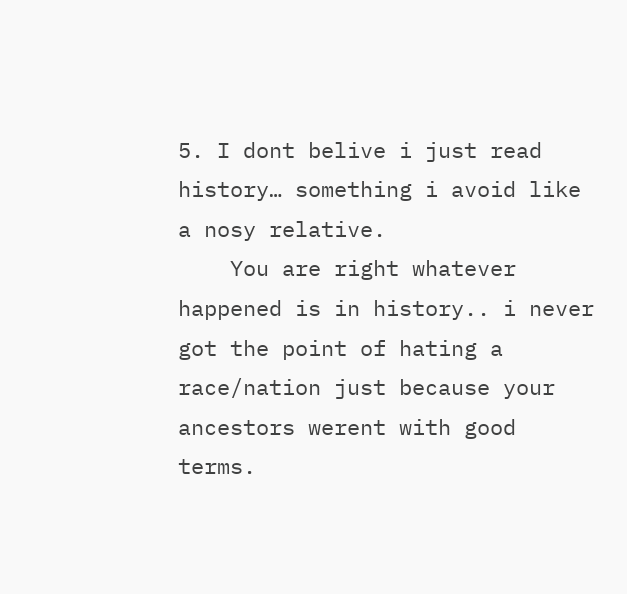5. I dont belive i just read history… something i avoid like a nosy relative.
    You are right whatever happened is in history.. i never got the point of hating a race/nation just because your ancestors werent with good terms.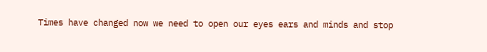Times have changed now we need to open our eyes ears and minds and stop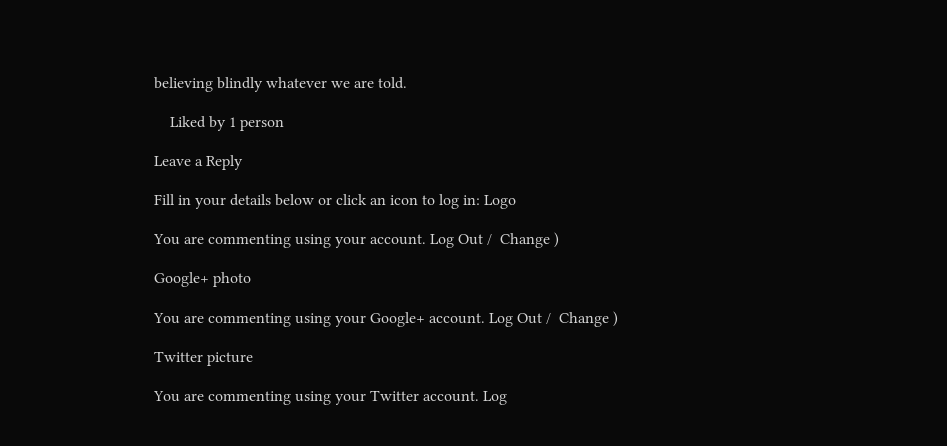believing blindly whatever we are told.

    Liked by 1 person

Leave a Reply

Fill in your details below or click an icon to log in: Logo

You are commenting using your account. Log Out /  Change )

Google+ photo

You are commenting using your Google+ account. Log Out /  Change )

Twitter picture

You are commenting using your Twitter account. Log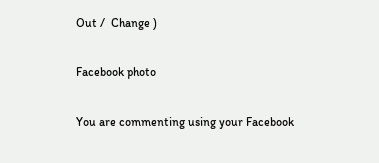Out /  Change )

Facebook photo

You are commenting using your Facebook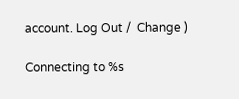account. Log Out /  Change )

Connecting to %s